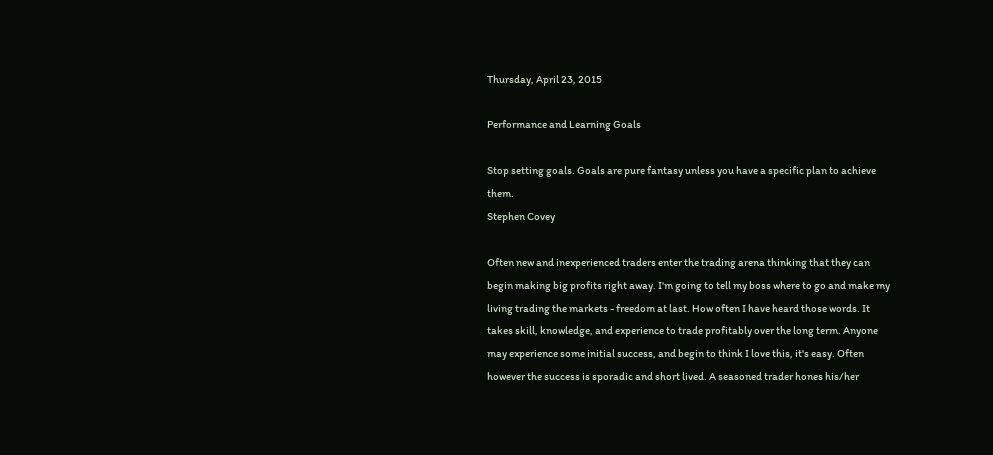Thursday, April 23, 2015

Performance and Learning Goals

Stop setting goals. Goals are pure fantasy unless you have a specific plan to achieve them.
Stephen Covey

Often new and inexperienced traders enter the trading arena thinking that they can begin making big profits right away. I'm going to tell my boss where to go and make my living trading the markets - freedom at last. How often I have heard those words. It takes skill, knowledge, and experience to trade profitably over the long term. Anyone may experience some initial success, and begin to think I love this, it's easy. Often however the success is sporadic and short lived. A seasoned trader hones his/her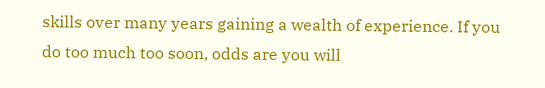skills over many years gaining a wealth of experience. If you do too much too soon, odds are you will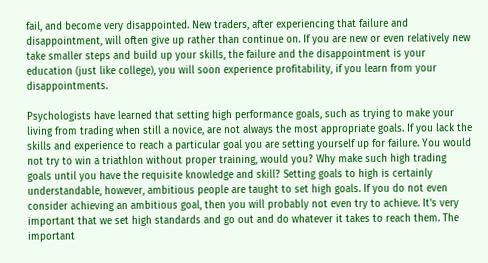fail, and become very disappointed. New traders, after experiencing that failure and disappointment, will often give up rather than continue on. If you are new or even relatively new take smaller steps and build up your skills, the failure and the disappointment is your education (just like college), you will soon experience profitability, if you learn from your disappointments.

Psychologists have learned that setting high performance goals, such as trying to make your living from trading when still a novice, are not always the most appropriate goals. If you lack the skills and experience to reach a particular goal you are setting yourself up for failure. You would not try to win a triathlon without proper training, would you? Why make such high trading goals until you have the requisite knowledge and skill? Setting goals to high is certainly understandable, however, ambitious people are taught to set high goals. If you do not even consider achieving an ambitious goal, then you will probably not even try to achieve. It's very important that we set high standards and go out and do whatever it takes to reach them. The important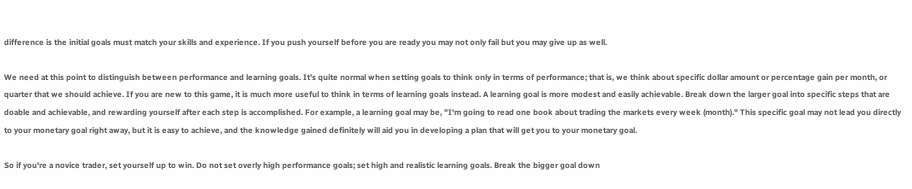difference is the initial goals must match your skills and experience. If you push yourself before you are ready you may not only fail but you may give up as well.

We need at this point to distinguish between performance and learning goals. It's quite normal when setting goals to think only in terms of performance; that is, we think about specific dollar amount or percentage gain per month, or quarter that we should achieve. If you are new to this game, it is much more useful to think in terms of learning goals instead. A learning goal is more modest and easily achievable. Break down the larger goal into specific steps that are doable and achievable, and rewarding yourself after each step is accomplished. For example, a learning goal may be, "I'm going to read one book about trading the markets every week (month)." This specific goal may not lead you directly to your monetary goal right away, but it is easy to achieve, and the knowledge gained definitely will aid you in developing a plan that will get you to your monetary goal.

So if you're a novice trader, set yourself up to win. Do not set overly high performance goals; set high and realistic learning goals. Break the bigger goal down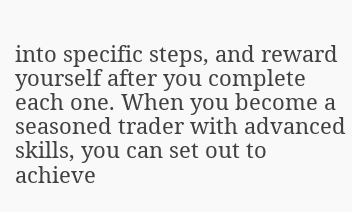into specific steps, and reward yourself after you complete each one. When you become a seasoned trader with advanced skills, you can set out to achieve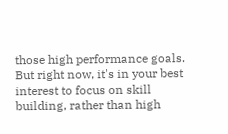those high performance goals. But right now, it's in your best interest to focus on skill building, rather than high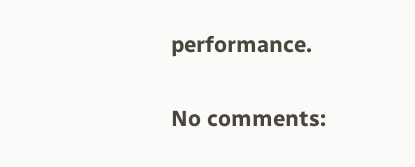performance.

No comments: